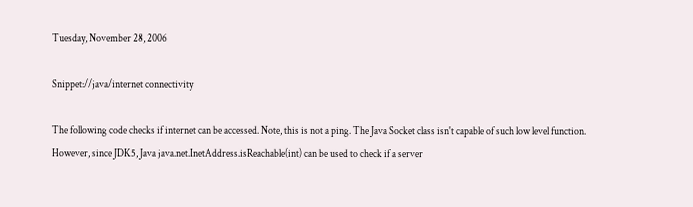Tuesday, November 28, 2006

Snippet://java/internet connectivity

The following code checks if internet can be accessed. Note, this is not a ping. The Java Socket class isn't capable of such low level function. However, since JDK5, Java java.net.InetAddress.isReachable(int) can be used to check if a server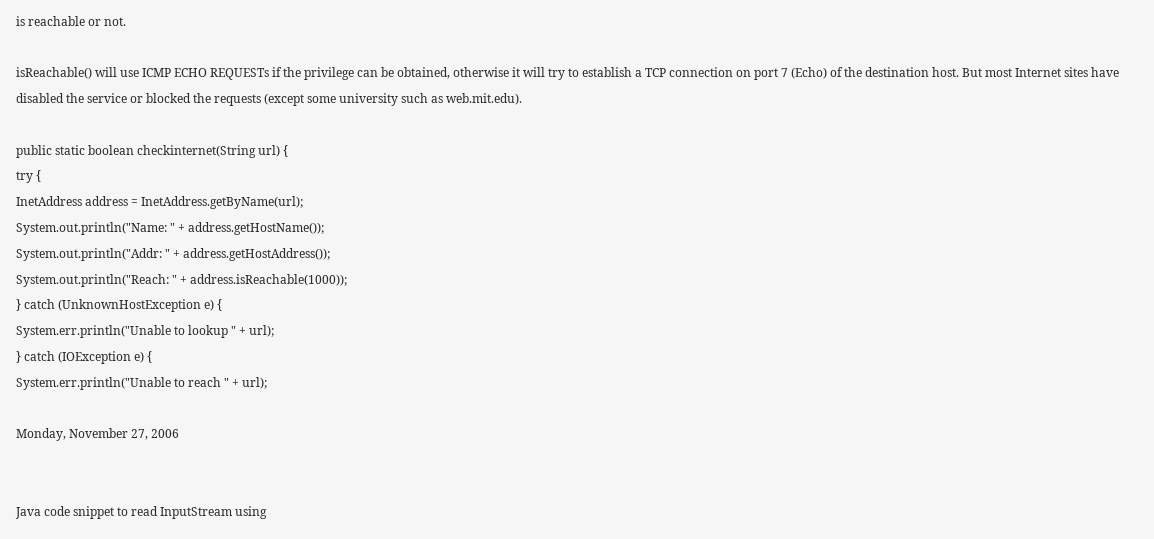is reachable or not.

isReachable() will use ICMP ECHO REQUESTs if the privilege can be obtained, otherwise it will try to establish a TCP connection on port 7 (Echo) of the destination host. But most Internet sites have disabled the service or blocked the requests (except some university such as web.mit.edu).

public static boolean checkinternet(String url) {
try {
InetAddress address = InetAddress.getByName(url);
System.out.println("Name: " + address.getHostName());
System.out.println("Addr: " + address.getHostAddress());
System.out.println("Reach: " + address.isReachable(1000));
} catch (UnknownHostException e) {
System.err.println("Unable to lookup " + url);
} catch (IOException e) {
System.err.println("Unable to reach " + url);

Monday, November 27, 2006


Java code snippet to read InputStream using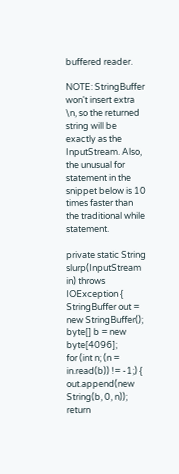buffered reader.

NOTE: StringBuffer won't insert extra \n, so the returned string will be exactly as the InputStream. Also, the unusual for statement in the snippet below is 10 times faster than the traditional while statement.

private static String slurp(InputStream in) throws IOException {
StringBuffer out = new StringBuffer();
byte[] b = new byte[4096];
for (int n; (n = in.read(b)) != -1;) {
out.append(new String(b, 0, n));
return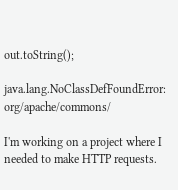out.toString();

java.lang.NoClassDefFoundError: org/apache/commons/

I'm working on a project where I needed to make HTTP requests.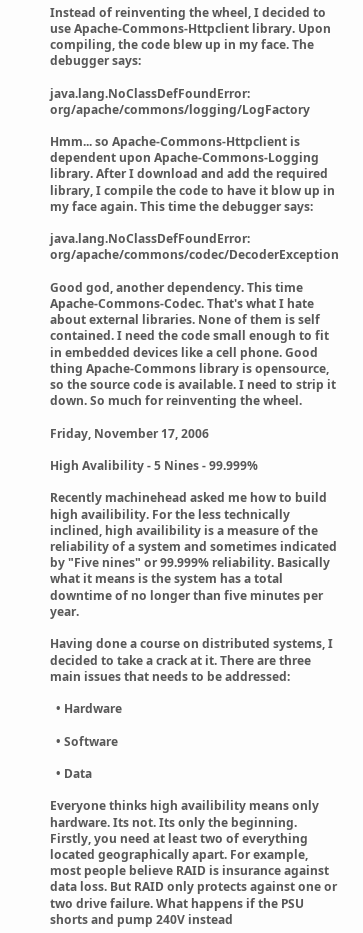Instead of reinventing the wheel, I decided to use Apache-Commons-Httpclient library. Upon compiling, the code blew up in my face. The debugger says:

java.lang.NoClassDefFoundError: org/apache/commons/logging/LogFactory

Hmm... so Apache-Commons-Httpclient is dependent upon Apache-Commons-Logging library. After I download and add the required library, I compile the code to have it blow up in my face again. This time the debugger says:

java.lang.NoClassDefFoundError: org/apache/commons/codec/DecoderException

Good god, another dependency. This time Apache-Commons-Codec. That's what I hate about external libraries. None of them is self contained. I need the code small enough to fit in embedded devices like a cell phone. Good thing Apache-Commons library is opensource, so the source code is available. I need to strip it down. So much for reinventing the wheel.

Friday, November 17, 2006

High Avalibility - 5 Nines - 99.999%

Recently machinehead asked me how to build high availibility. For the less technically inclined, high availibility is a measure of the reliability of a system and sometimes indicated by "Five nines" or 99.999% reliability. Basically what it means is the system has a total downtime of no longer than five minutes per year.

Having done a course on distributed systems, I decided to take a crack at it. There are three main issues that needs to be addressed:

  • Hardware

  • Software

  • Data

Everyone thinks high availibility means only hardware. Its not. Its only the beginning. Firstly, you need at least two of everything located geographically apart. For example, most people believe RAID is insurance against data loss. But RAID only protects against one or two drive failure. What happens if the PSU shorts and pump 240V instead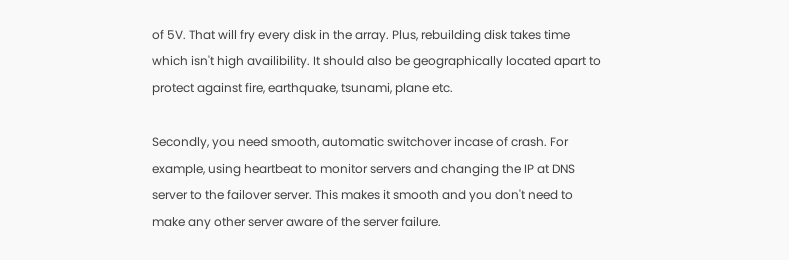of 5V. That will fry every disk in the array. Plus, rebuilding disk takes time which isn't high availibility. It should also be geographically located apart to protect against fire, earthquake, tsunami, plane etc.

Secondly, you need smooth, automatic switchover incase of crash. For example, using heartbeat to monitor servers and changing the IP at DNS server to the failover server. This makes it smooth and you don't need to make any other server aware of the server failure.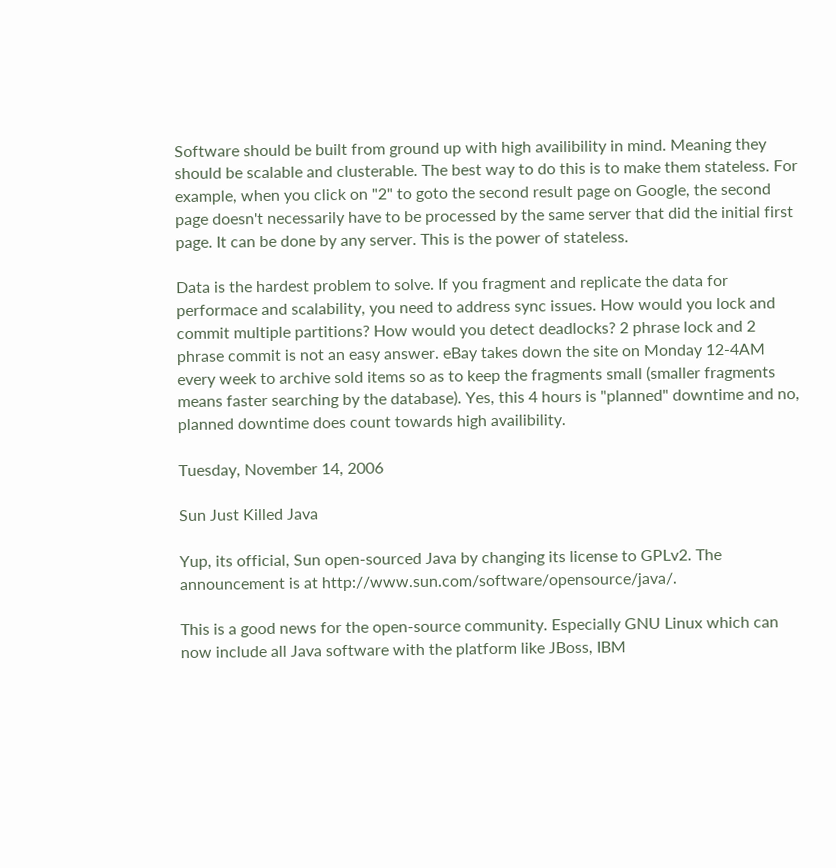Software should be built from ground up with high availibility in mind. Meaning they should be scalable and clusterable. The best way to do this is to make them stateless. For example, when you click on "2" to goto the second result page on Google, the second page doesn't necessarily have to be processed by the same server that did the initial first page. It can be done by any server. This is the power of stateless.

Data is the hardest problem to solve. If you fragment and replicate the data for performace and scalability, you need to address sync issues. How would you lock and commit multiple partitions? How would you detect deadlocks? 2 phrase lock and 2 phrase commit is not an easy answer. eBay takes down the site on Monday 12-4AM every week to archive sold items so as to keep the fragments small (smaller fragments means faster searching by the database). Yes, this 4 hours is "planned" downtime and no, planned downtime does count towards high availibility.

Tuesday, November 14, 2006

Sun Just Killed Java

Yup, its official, Sun open-sourced Java by changing its license to GPLv2. The announcement is at http://www.sun.com/software/opensource/java/.

This is a good news for the open-source community. Especially GNU Linux which can now include all Java software with the platform like JBoss, IBM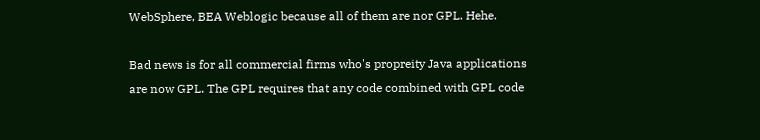WebSphere, BEA Weblogic because all of them are nor GPL. Hehe.

Bad news is for all commercial firms who's propreity Java applications are now GPL. The GPL requires that any code combined with GPL code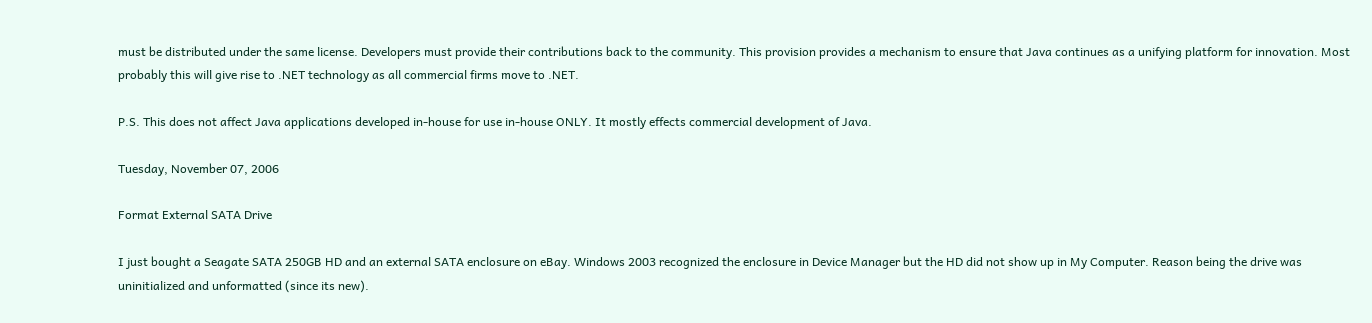must be distributed under the same license. Developers must provide their contributions back to the community. This provision provides a mechanism to ensure that Java continues as a unifying platform for innovation. Most probably this will give rise to .NET technology as all commercial firms move to .NET.

P.S. This does not affect Java applications developed in-house for use in-house ONLY. It mostly effects commercial development of Java.

Tuesday, November 07, 2006

Format External SATA Drive

I just bought a Seagate SATA 250GB HD and an external SATA enclosure on eBay. Windows 2003 recognized the enclosure in Device Manager but the HD did not show up in My Computer. Reason being the drive was uninitialized and unformatted (since its new).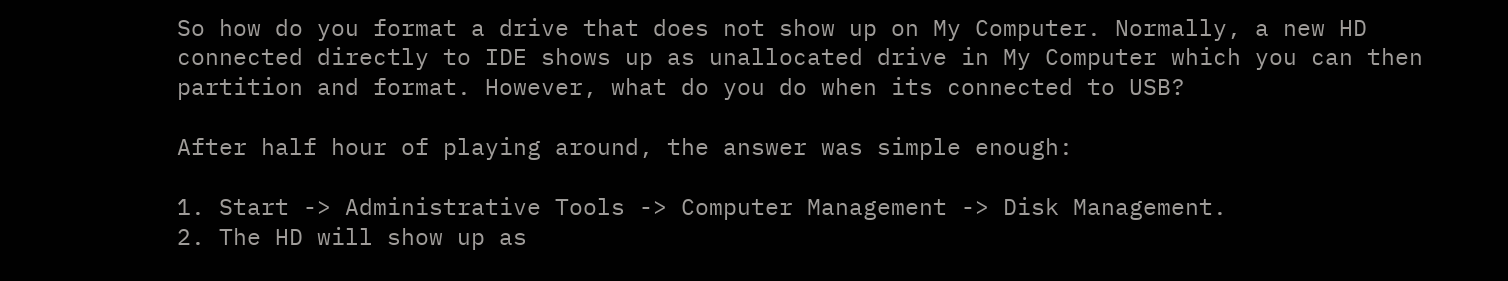So how do you format a drive that does not show up on My Computer. Normally, a new HD connected directly to IDE shows up as unallocated drive in My Computer which you can then partition and format. However, what do you do when its connected to USB?

After half hour of playing around, the answer was simple enough:

1. Start -> Administrative Tools -> Computer Management -> Disk Management.
2. The HD will show up as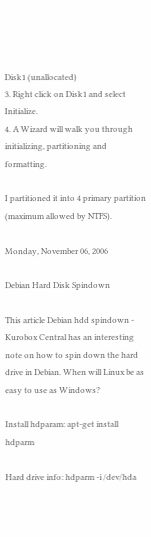Disk1 (unallocated)
3. Right click on Disk1 and select Initialize.
4. A Wizard will walk you through initializing, partitioning and formatting.

I partitioned it into 4 primary partition (maximum allowed by NTFS).

Monday, November 06, 2006

Debian Hard Disk Spindown

This article Debian hdd spindown - Kurobox Central has an interesting note on how to spin down the hard drive in Debian. When will Linux be as easy to use as Windows?

Install hdparam: apt-get install hdparm

Hard drive info: hdparm -i /dev/hda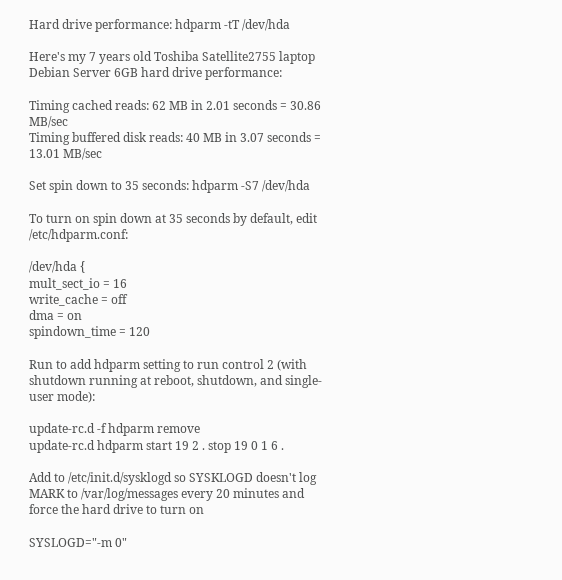Hard drive performance: hdparm -tT /dev/hda

Here's my 7 years old Toshiba Satellite2755 laptop Debian Server 6GB hard drive performance:

Timing cached reads: 62 MB in 2.01 seconds = 30.86 MB/sec
Timing buffered disk reads: 40 MB in 3.07 seconds = 13.01 MB/sec

Set spin down to 35 seconds: hdparm -S7 /dev/hda

To turn on spin down at 35 seconds by default, edit /etc/hdparm.conf:

/dev/hda {
mult_sect_io = 16
write_cache = off
dma = on
spindown_time = 120

Run to add hdparm setting to run control 2 (with shutdown running at reboot, shutdown, and single-user mode):

update-rc.d -f hdparm remove
update-rc.d hdparm start 19 2 . stop 19 0 1 6 .

Add to /etc/init.d/sysklogd so SYSKLOGD doesn't log MARK to /var/log/messages every 20 minutes and force the hard drive to turn on

SYSLOGD="-m 0"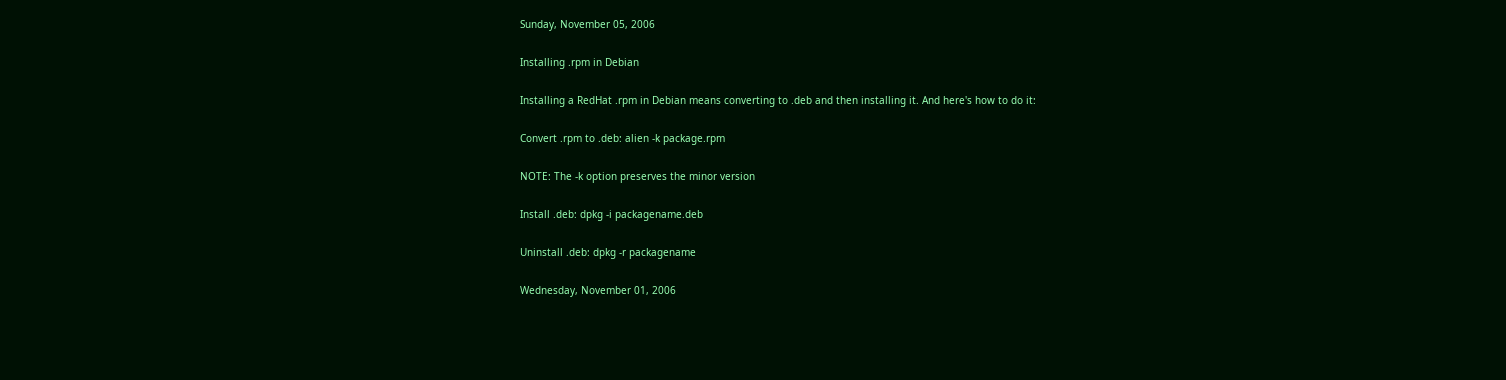Sunday, November 05, 2006

Installing .rpm in Debian

Installing a RedHat .rpm in Debian means converting to .deb and then installing it. And here's how to do it:

Convert .rpm to .deb: alien -k package.rpm

NOTE: The -k option preserves the minor version

Install .deb: dpkg -i packagename.deb

Uninstall .deb: dpkg -r packagename

Wednesday, November 01, 2006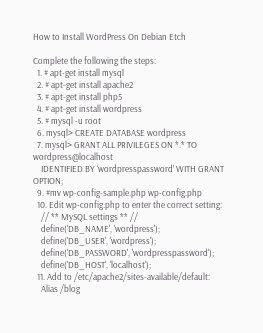How to Install WordPress On Debian Etch

Complete the following the steps:
  1. # apt-get install mysql
  2. # apt-get install apache2
  3. # apt-get install php5
  4. # apt-get install wordpress
  5. # mysql -u root
  6. mysql> CREATE DATABASE wordpress
  7. mysql> GRANT ALL PRIVILEGES ON *.* TO wordpress@localhost
    IDENTIFIED BY ‘wordpresspassword’ WITH GRANT OPTION;
  9. #mv wp-config-sample.php wp-config.php
  10. Edit wp-config.php to enter the correct setting:
    // ** MySQL settings ** //
    define('DB_NAME', 'wordpress');
    define('DB_USER', 'wordpress');
    define('DB_PASSWORD', 'wordpresspassword');
    define('DB_HOST', 'localhost');
  11. Add to /etc/apache2/sites-available/default:
    Alias /blog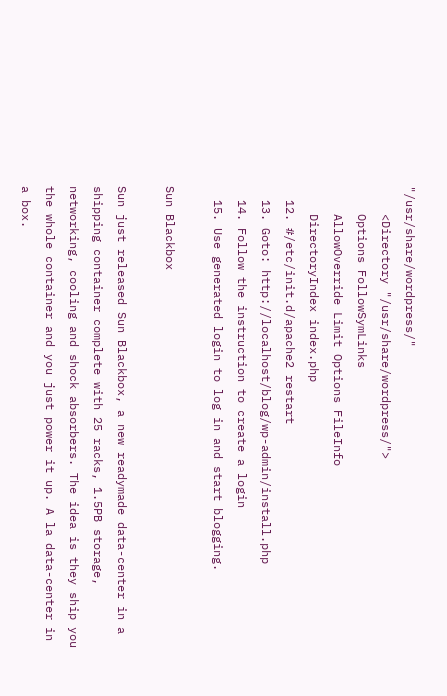"/usr/share/wordpress/"
    <Directory "/usr/share/wordpress/">
    Options FollowSymLinks
    AllowOverride Limit Options FileInfo
    DirectoryIndex index.php
  12. #/etc/init.d/apache2 restart
  13. Goto: http://localhost/blog/wp-admin/install.php
  14. Follow the instruction to create a login
  15. Use generated login to log in and start blogging.

Sun Blackbox

Sun just released Sun Blackbox, a new readymade data-center in a shipping container complete with 25 racks, 1.5PB storage, networking, cooling and shock absorbers. The idea is they ship you the whole container and you just power it up. A la data-center in a box.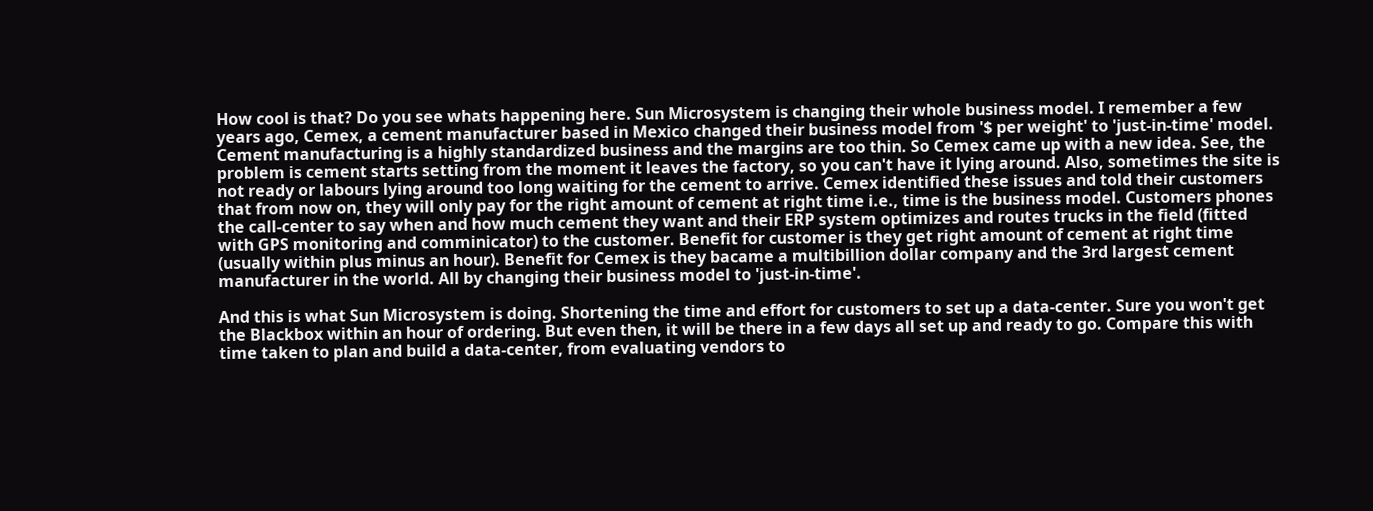How cool is that? Do you see whats happening here. Sun Microsystem is changing their whole business model. I remember a few years ago, Cemex, a cement manufacturer based in Mexico changed their business model from '$ per weight' to 'just-in-time' model. Cement manufacturing is a highly standardized business and the margins are too thin. So Cemex came up with a new idea. See, the problem is cement starts setting from the moment it leaves the factory, so you can't have it lying around. Also, sometimes the site is not ready or labours lying around too long waiting for the cement to arrive. Cemex identified these issues and told their customers that from now on, they will only pay for the right amount of cement at right time i.e., time is the business model. Customers phones the call-center to say when and how much cement they want and their ERP system optimizes and routes trucks in the field (fitted with GPS monitoring and comminicator) to the customer. Benefit for customer is they get right amount of cement at right time (usually within plus minus an hour). Benefit for Cemex is they bacame a multibillion dollar company and the 3rd largest cement manufacturer in the world. All by changing their business model to 'just-in-time'.

And this is what Sun Microsystem is doing. Shortening the time and effort for customers to set up a data-center. Sure you won't get the Blackbox within an hour of ordering. But even then, it will be there in a few days all set up and ready to go. Compare this with time taken to plan and build a data-center, from evaluating vendors to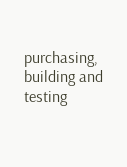purchasing, building and testing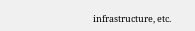infrastructure, etc.